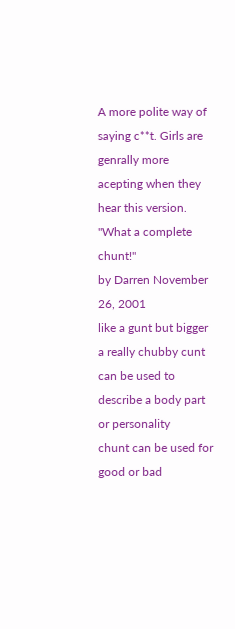A more polite way of saying c**t. Girls are genrally more acepting when they hear this version.
"What a complete chunt!"
by Darren November 26, 2001
like a gunt but bigger
a really chubby cunt
can be used to describe a body part or personality
chunt can be used for good or bad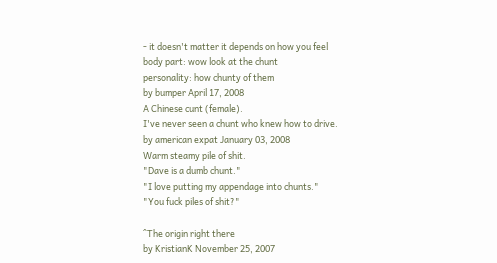- it doesn't matter it depends on how you feel
body part: wow look at the chunt
personality: how chunty of them
by bumper April 17, 2008
A Chinese cunt (female).
I've never seen a chunt who knew how to drive.
by american expat January 03, 2008
Warm steamy pile of shit.
"Dave is a dumb chunt."
"I love putting my appendage into chunts."
"You fuck piles of shit?"

^The origin right there
by KristianK November 25, 2007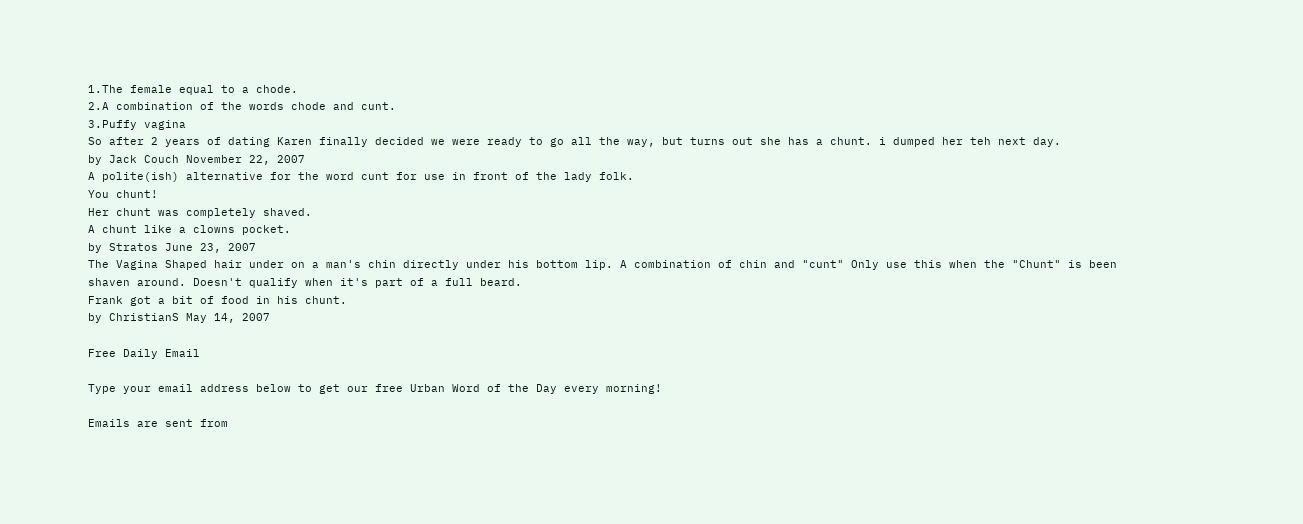1.The female equal to a chode.
2.A combination of the words chode and cunt.
3.Puffy vagina
So after 2 years of dating Karen finally decided we were ready to go all the way, but turns out she has a chunt. i dumped her teh next day.
by Jack Couch November 22, 2007
A polite(ish) alternative for the word cunt for use in front of the lady folk.
You chunt!
Her chunt was completely shaved.
A chunt like a clowns pocket.
by Stratos June 23, 2007
The Vagina Shaped hair under on a man's chin directly under his bottom lip. A combination of chin and "cunt" Only use this when the "Chunt" is been shaven around. Doesn't qualify when it's part of a full beard.
Frank got a bit of food in his chunt.
by ChristianS May 14, 2007

Free Daily Email

Type your email address below to get our free Urban Word of the Day every morning!

Emails are sent from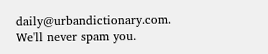daily@urbandictionary.com. We'll never spam you.